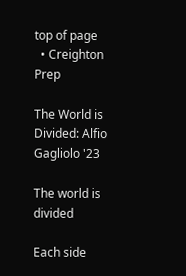top of page
  • Creighton Prep

The World is Divided: Alfio Gagliolo '23

The world is divided

Each side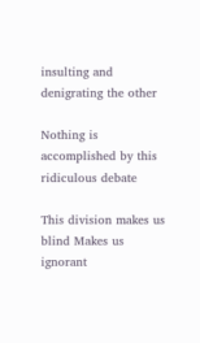insulting and denigrating the other

Nothing is accomplished by this ridiculous debate

This division makes us blind Makes us ignorant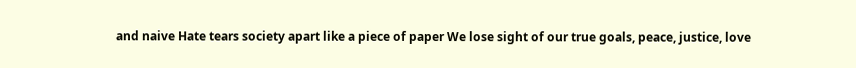and naive Hate tears society apart like a piece of paper We lose sight of our true goals, peace, justice, love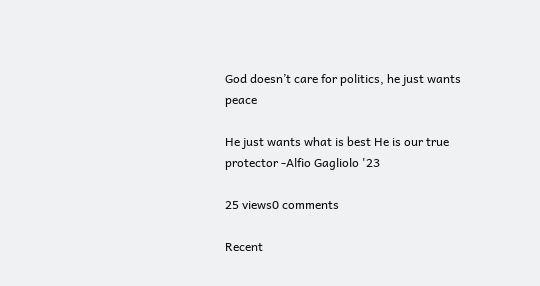God doesn’t care for politics, he just wants peace

He just wants what is best He is our true protector -Alfio Gagliolo '23

25 views0 comments

Recent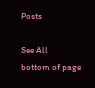Posts

See All
bottom of page